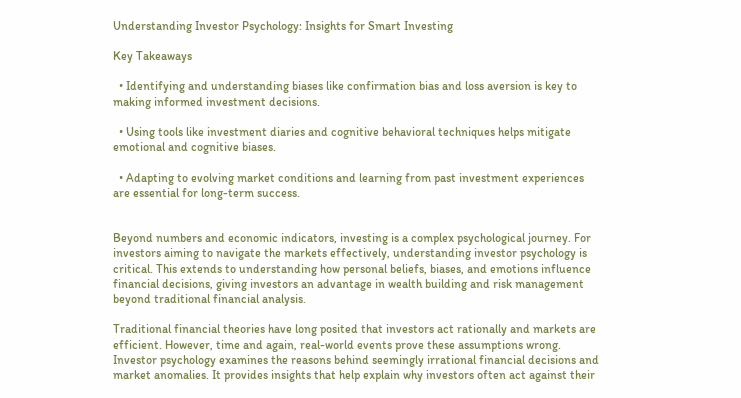Understanding Investor Psychology: Insights for Smart Investing

Key Takeaways

  • Identifying and understanding biases like confirmation bias and loss aversion is key to making informed investment decisions.

  • Using tools like investment diaries and cognitive behavioral techniques helps mitigate emotional and cognitive biases.

  • Adapting to evolving market conditions and learning from past investment experiences are essential for long-term success.


Beyond numbers and economic indicators, investing is a complex psychological journey. For investors aiming to navigate the markets effectively, understanding investor psychology is critical. This extends to understanding how personal beliefs, biases, and emotions influence financial decisions, giving investors an advantage in wealth building and risk management beyond traditional financial analysis.

Traditional financial theories have long posited that investors act rationally and markets are efficient. However, time and again, real-world events prove these assumptions wrong. Investor psychology examines the reasons behind seemingly irrational financial decisions and market anomalies. It provides insights that help explain why investors often act against their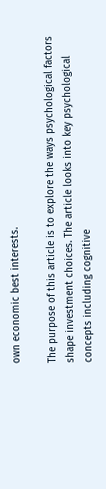own economic best interests.

The purpose of this article is to explore the ways psychological factors shape investment choices. The article looks into key psychological concepts including cognitive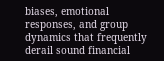biases, emotional responses, and group dynamics that frequently derail sound financial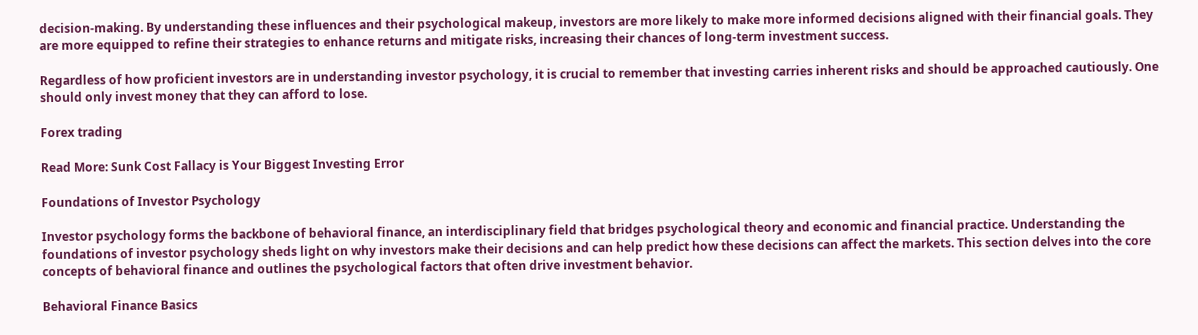decision-making. By understanding these influences and their psychological makeup, investors are more likely to make more informed decisions aligned with their financial goals. They are more equipped to refine their strategies to enhance returns and mitigate risks, increasing their chances of long-term investment success.

Regardless of how proficient investors are in understanding investor psychology, it is crucial to remember that investing carries inherent risks and should be approached cautiously. One should only invest money that they can afford to lose.

Forex trading

Read More: Sunk Cost Fallacy is Your Biggest Investing Error

Foundations of Investor Psychology

Investor psychology forms the backbone of behavioral finance, an interdisciplinary field that bridges psychological theory and economic and financial practice. Understanding the foundations of investor psychology sheds light on why investors make their decisions and can help predict how these decisions can affect the markets. This section delves into the core concepts of behavioral finance and outlines the psychological factors that often drive investment behavior.

Behavioral Finance Basics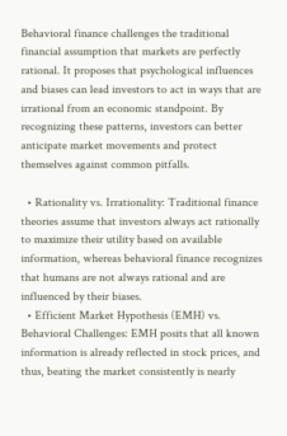Behavioral finance challenges the traditional financial assumption that markets are perfectly rational. It proposes that psychological influences and biases can lead investors to act in ways that are irrational from an economic standpoint. By recognizing these patterns, investors can better anticipate market movements and protect themselves against common pitfalls.

  • Rationality vs. Irrationality: Traditional finance theories assume that investors always act rationally to maximize their utility based on available information, whereas behavioral finance recognizes that humans are not always rational and are influenced by their biases.
  • Efficient Market Hypothesis (EMH) vs. Behavioral Challenges: EMH posits that all known information is already reflected in stock prices, and thus, beating the market consistently is nearly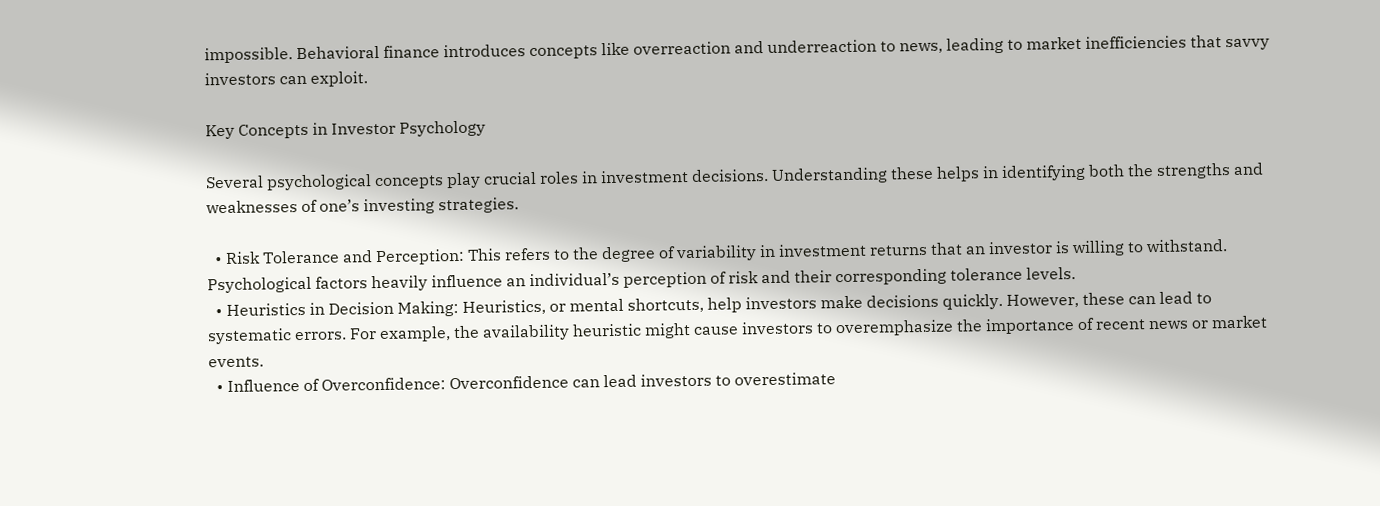impossible. Behavioral finance introduces concepts like overreaction and underreaction to news, leading to market inefficiencies that savvy investors can exploit.

Key Concepts in Investor Psychology

Several psychological concepts play crucial roles in investment decisions. Understanding these helps in identifying both the strengths and weaknesses of one’s investing strategies.

  • Risk Tolerance and Perception: This refers to the degree of variability in investment returns that an investor is willing to withstand. Psychological factors heavily influence an individual’s perception of risk and their corresponding tolerance levels.
  • Heuristics in Decision Making: Heuristics, or mental shortcuts, help investors make decisions quickly. However, these can lead to systematic errors. For example, the availability heuristic might cause investors to overemphasize the importance of recent news or market events.
  • Influence of Overconfidence: Overconfidence can lead investors to overestimate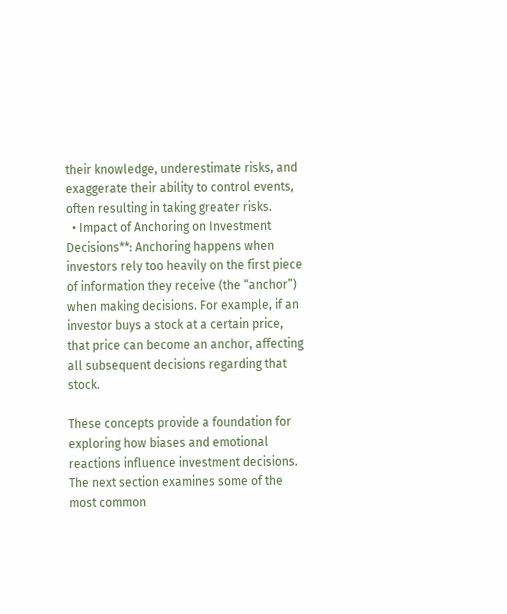their knowledge, underestimate risks, and exaggerate their ability to control events, often resulting in taking greater risks.
  • Impact of Anchoring on Investment Decisions**: Anchoring happens when investors rely too heavily on the first piece of information they receive (the “anchor”) when making decisions. For example, if an investor buys a stock at a certain price, that price can become an anchor, affecting all subsequent decisions regarding that stock.

These concepts provide a foundation for exploring how biases and emotional reactions influence investment decisions. The next section examines some of the most common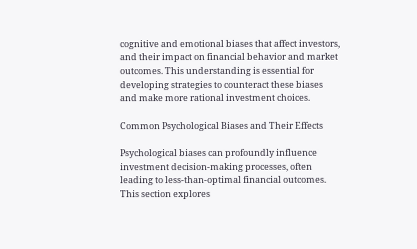cognitive and emotional biases that affect investors, and their impact on financial behavior and market outcomes. This understanding is essential for developing strategies to counteract these biases and make more rational investment choices.

Common Psychological Biases and Their Effects

Psychological biases can profoundly influence investment decision-making processes, often leading to less-than-optimal financial outcomes. This section explores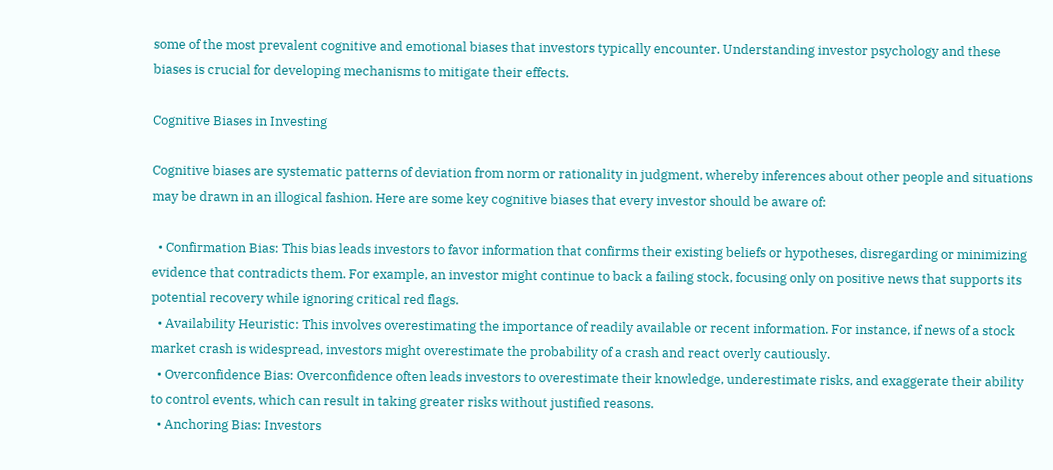some of the most prevalent cognitive and emotional biases that investors typically encounter. Understanding investor psychology and these biases is crucial for developing mechanisms to mitigate their effects.

Cognitive Biases in Investing

Cognitive biases are systematic patterns of deviation from norm or rationality in judgment, whereby inferences about other people and situations may be drawn in an illogical fashion. Here are some key cognitive biases that every investor should be aware of:

  • Confirmation Bias: This bias leads investors to favor information that confirms their existing beliefs or hypotheses, disregarding or minimizing evidence that contradicts them. For example, an investor might continue to back a failing stock, focusing only on positive news that supports its potential recovery while ignoring critical red flags.
  • Availability Heuristic: This involves overestimating the importance of readily available or recent information. For instance, if news of a stock market crash is widespread, investors might overestimate the probability of a crash and react overly cautiously.
  • Overconfidence Bias: Overconfidence often leads investors to overestimate their knowledge, underestimate risks, and exaggerate their ability to control events, which can result in taking greater risks without justified reasons.
  • Anchoring Bias: Investors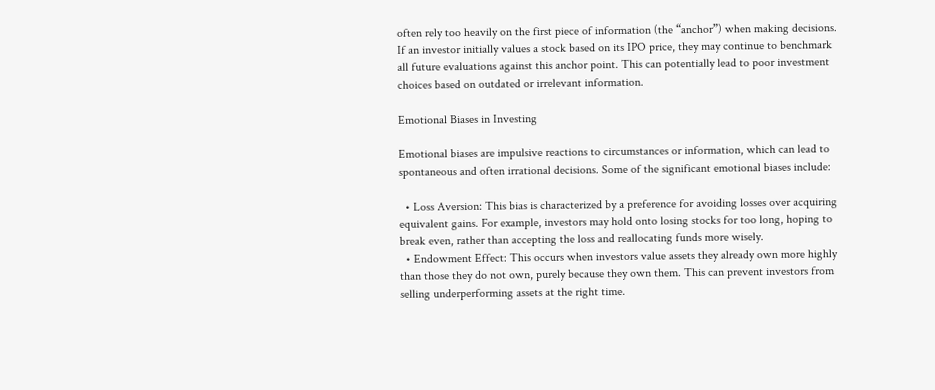often rely too heavily on the first piece of information (the “anchor”) when making decisions. If an investor initially values a stock based on its IPO price, they may continue to benchmark all future evaluations against this anchor point. This can potentially lead to poor investment choices based on outdated or irrelevant information.

Emotional Biases in Investing

Emotional biases are impulsive reactions to circumstances or information, which can lead to spontaneous and often irrational decisions. Some of the significant emotional biases include:

  • Loss Aversion: This bias is characterized by a preference for avoiding losses over acquiring equivalent gains. For example, investors may hold onto losing stocks for too long, hoping to break even, rather than accepting the loss and reallocating funds more wisely.
  • Endowment Effect: This occurs when investors value assets they already own more highly than those they do not own, purely because they own them. This can prevent investors from selling underperforming assets at the right time.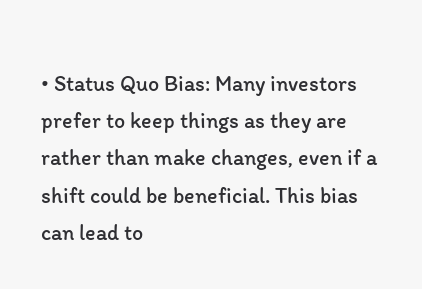• Status Quo Bias: Many investors prefer to keep things as they are rather than make changes, even if a shift could be beneficial. This bias can lead to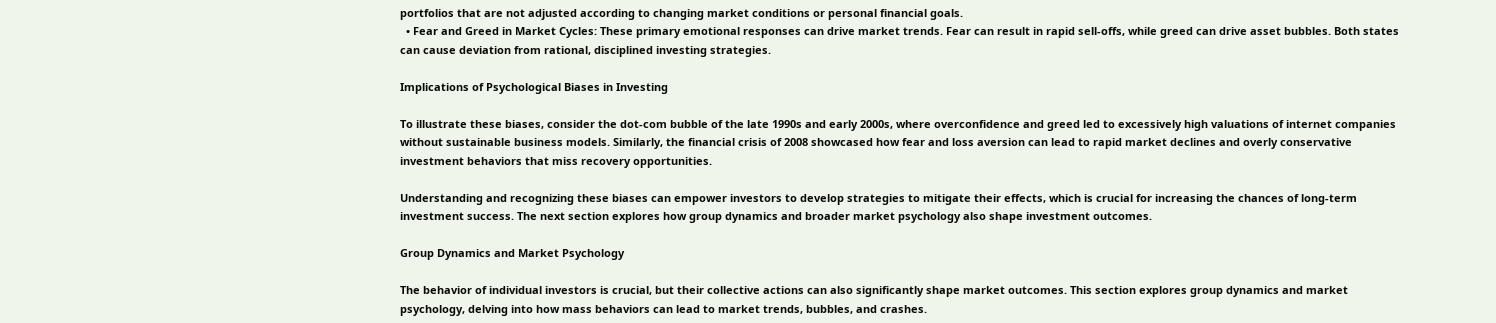portfolios that are not adjusted according to changing market conditions or personal financial goals.
  • Fear and Greed in Market Cycles: These primary emotional responses can drive market trends. Fear can result in rapid sell-offs, while greed can drive asset bubbles. Both states can cause deviation from rational, disciplined investing strategies.

Implications of Psychological Biases in Investing

To illustrate these biases, consider the dot-com bubble of the late 1990s and early 2000s, where overconfidence and greed led to excessively high valuations of internet companies without sustainable business models. Similarly, the financial crisis of 2008 showcased how fear and loss aversion can lead to rapid market declines and overly conservative investment behaviors that miss recovery opportunities.

Understanding and recognizing these biases can empower investors to develop strategies to mitigate their effects, which is crucial for increasing the chances of long-term investment success. The next section explores how group dynamics and broader market psychology also shape investment outcomes.

Group Dynamics and Market Psychology

The behavior of individual investors is crucial, but their collective actions can also significantly shape market outcomes. This section explores group dynamics and market psychology, delving into how mass behaviors can lead to market trends, bubbles, and crashes.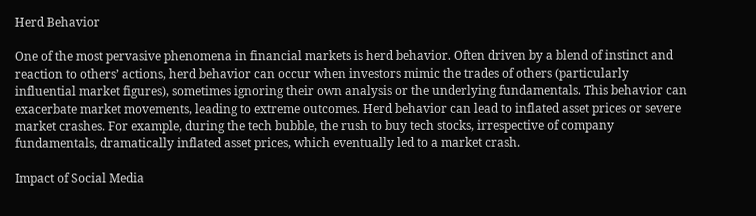Herd Behavior

One of the most pervasive phenomena in financial markets is herd behavior. Often driven by a blend of instinct and reaction to others’ actions, herd behavior can occur when investors mimic the trades of others (particularly influential market figures), sometimes ignoring their own analysis or the underlying fundamentals. This behavior can exacerbate market movements, leading to extreme outcomes. Herd behavior can lead to inflated asset prices or severe market crashes. For example, during the tech bubble, the rush to buy tech stocks, irrespective of company fundamentals, dramatically inflated asset prices, which eventually led to a market crash.

Impact of Social Media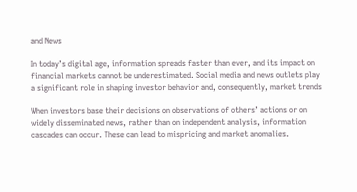and News

In today’s digital age, information spreads faster than ever, and its impact on financial markets cannot be underestimated. Social media and news outlets play a significant role in shaping investor behavior and, consequently, market trends

When investors base their decisions on observations of others’ actions or on widely disseminated news, rather than on independent analysis, information cascades can occur. These can lead to mispricing and market anomalies.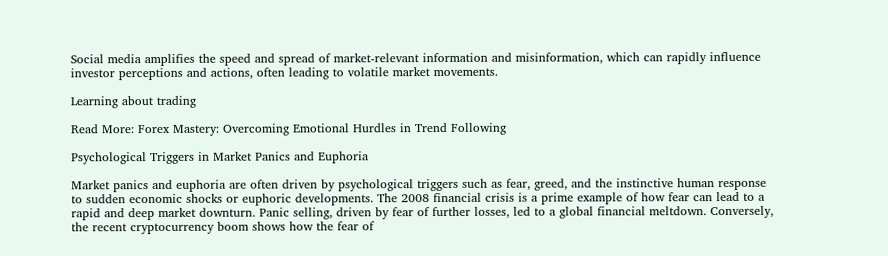Social media amplifies the speed and spread of market-relevant information and misinformation, which can rapidly influence investor perceptions and actions, often leading to volatile market movements.

Learning about trading

Read More: Forex Mastery: Overcoming Emotional Hurdles in Trend Following

Psychological Triggers in Market Panics and Euphoria

Market panics and euphoria are often driven by psychological triggers such as fear, greed, and the instinctive human response to sudden economic shocks or euphoric developments. The 2008 financial crisis is a prime example of how fear can lead to a rapid and deep market downturn. Panic selling, driven by fear of further losses, led to a global financial meltdown. Conversely, the recent cryptocurrency boom shows how the fear of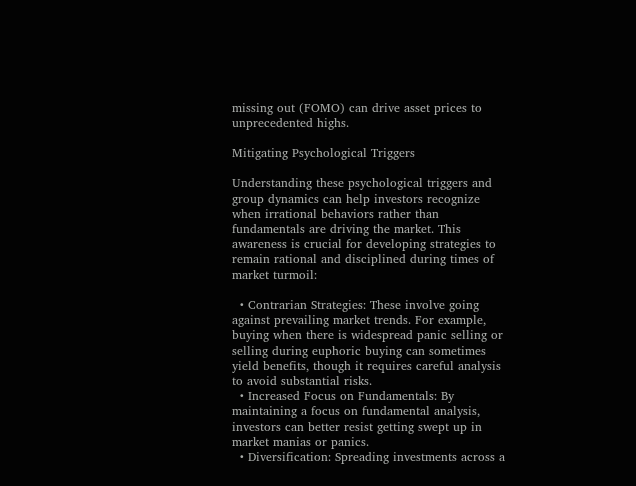missing out (FOMO) can drive asset prices to unprecedented highs.

Mitigating Psychological Triggers

Understanding these psychological triggers and group dynamics can help investors recognize when irrational behaviors rather than fundamentals are driving the market. This awareness is crucial for developing strategies to remain rational and disciplined during times of market turmoil:

  • Contrarian Strategies: These involve going against prevailing market trends. For example, buying when there is widespread panic selling or selling during euphoric buying can sometimes yield benefits, though it requires careful analysis to avoid substantial risks.
  • Increased Focus on Fundamentals: By maintaining a focus on fundamental analysis, investors can better resist getting swept up in market manias or panics.
  • Diversification: Spreading investments across a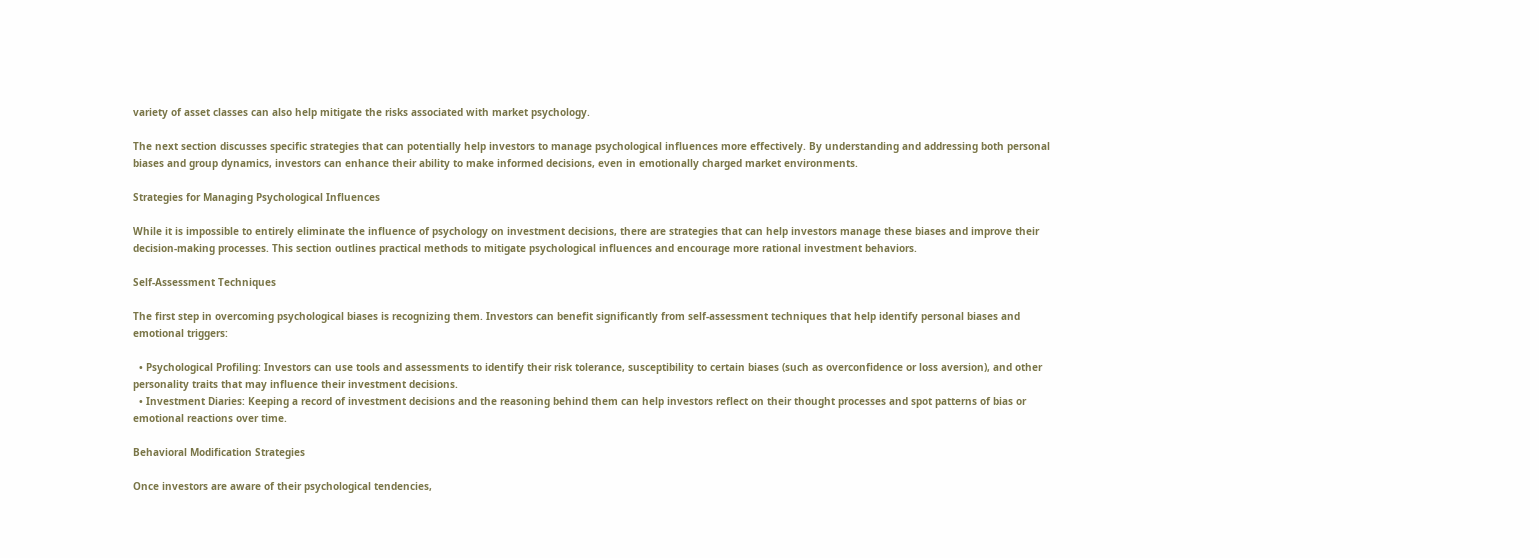variety of asset classes can also help mitigate the risks associated with market psychology.

The next section discusses specific strategies that can potentially help investors to manage psychological influences more effectively. By understanding and addressing both personal biases and group dynamics, investors can enhance their ability to make informed decisions, even in emotionally charged market environments.

Strategies for Managing Psychological Influences

While it is impossible to entirely eliminate the influence of psychology on investment decisions, there are strategies that can help investors manage these biases and improve their decision-making processes. This section outlines practical methods to mitigate psychological influences and encourage more rational investment behaviors.

Self-Assessment Techniques

The first step in overcoming psychological biases is recognizing them. Investors can benefit significantly from self-assessment techniques that help identify personal biases and emotional triggers:

  • Psychological Profiling: Investors can use tools and assessments to identify their risk tolerance, susceptibility to certain biases (such as overconfidence or loss aversion), and other personality traits that may influence their investment decisions.
  • Investment Diaries: Keeping a record of investment decisions and the reasoning behind them can help investors reflect on their thought processes and spot patterns of bias or emotional reactions over time.

Behavioral Modification Strategies

Once investors are aware of their psychological tendencies,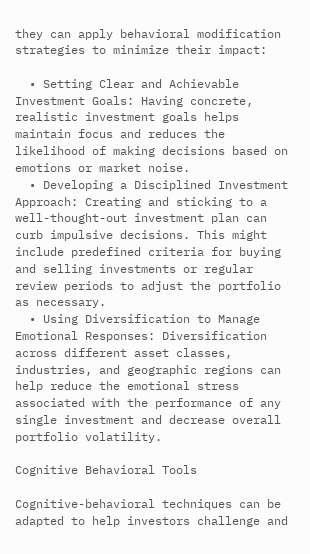they can apply behavioral modification strategies to minimize their impact:

  • Setting Clear and Achievable Investment Goals: Having concrete, realistic investment goals helps maintain focus and reduces the likelihood of making decisions based on emotions or market noise.
  • Developing a Disciplined Investment Approach: Creating and sticking to a well-thought-out investment plan can curb impulsive decisions. This might include predefined criteria for buying and selling investments or regular review periods to adjust the portfolio as necessary.
  • Using Diversification to Manage Emotional Responses: Diversification across different asset classes, industries, and geographic regions can help reduce the emotional stress associated with the performance of any single investment and decrease overall portfolio volatility.

Cognitive Behavioral Tools

Cognitive-behavioral techniques can be adapted to help investors challenge and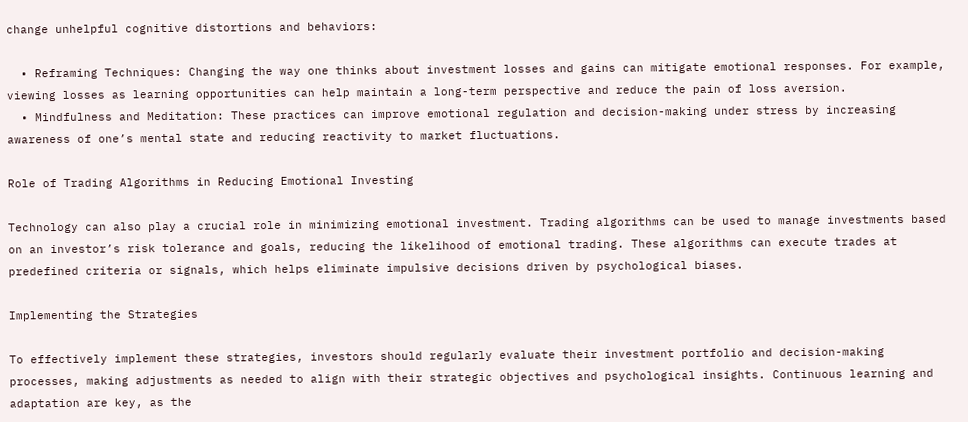change unhelpful cognitive distortions and behaviors:

  • Reframing Techniques: Changing the way one thinks about investment losses and gains can mitigate emotional responses. For example, viewing losses as learning opportunities can help maintain a long-term perspective and reduce the pain of loss aversion.
  • Mindfulness and Meditation: These practices can improve emotional regulation and decision-making under stress by increasing awareness of one’s mental state and reducing reactivity to market fluctuations.

Role of Trading Algorithms in Reducing Emotional Investing

Technology can also play a crucial role in minimizing emotional investment. Trading algorithms can be used to manage investments based on an investor’s risk tolerance and goals, reducing the likelihood of emotional trading. These algorithms can execute trades at predefined criteria or signals, which helps eliminate impulsive decisions driven by psychological biases.

Implementing the Strategies

To effectively implement these strategies, investors should regularly evaluate their investment portfolio and decision-making processes, making adjustments as needed to align with their strategic objectives and psychological insights. Continuous learning and adaptation are key, as the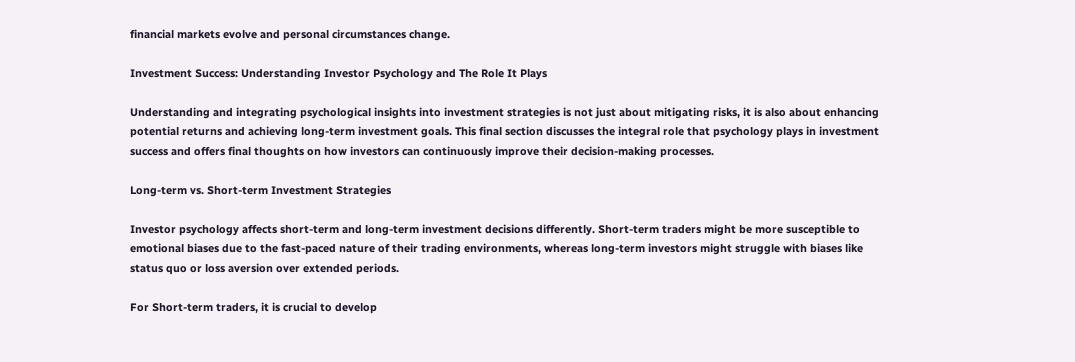financial markets evolve and personal circumstances change.

Investment Success: Understanding Investor Psychology and The Role It Plays

Understanding and integrating psychological insights into investment strategies is not just about mitigating risks, it is also about enhancing potential returns and achieving long-term investment goals. This final section discusses the integral role that psychology plays in investment success and offers final thoughts on how investors can continuously improve their decision-making processes.

Long-term vs. Short-term Investment Strategies

Investor psychology affects short-term and long-term investment decisions differently. Short-term traders might be more susceptible to emotional biases due to the fast-paced nature of their trading environments, whereas long-term investors might struggle with biases like status quo or loss aversion over extended periods.

For Short-term traders, it is crucial to develop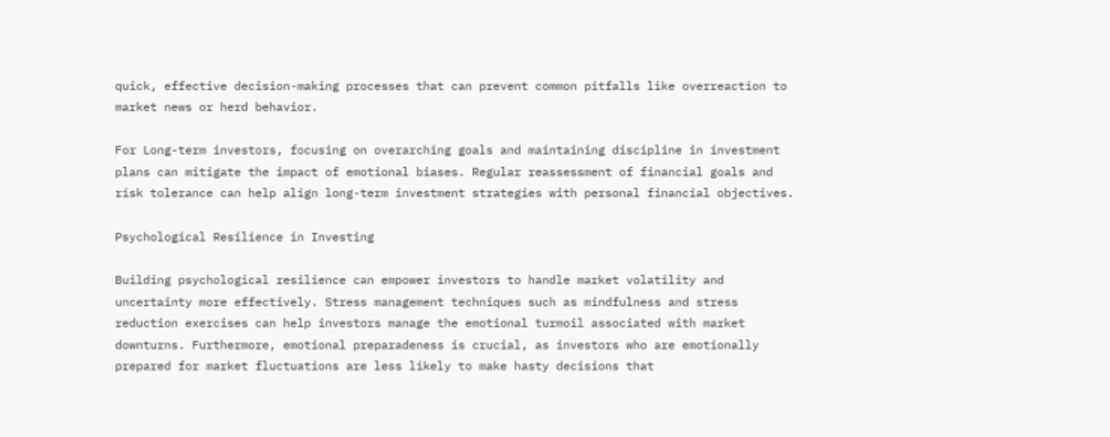quick, effective decision-making processes that can prevent common pitfalls like overreaction to market news or herd behavior.

For Long-term investors, focusing on overarching goals and maintaining discipline in investment plans can mitigate the impact of emotional biases. Regular reassessment of financial goals and risk tolerance can help align long-term investment strategies with personal financial objectives.

Psychological Resilience in Investing

Building psychological resilience can empower investors to handle market volatility and uncertainty more effectively. Stress management techniques such as mindfulness and stress reduction exercises can help investors manage the emotional turmoil associated with market downturns. Furthermore, emotional preparadeness is crucial, as investors who are emotionally prepared for market fluctuations are less likely to make hasty decisions that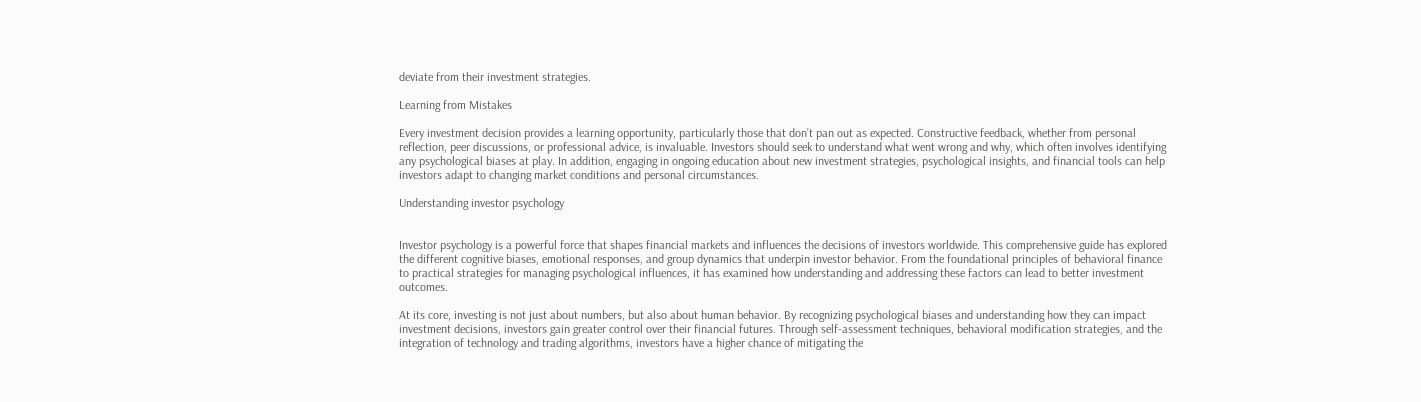deviate from their investment strategies.

Learning from Mistakes

Every investment decision provides a learning opportunity, particularly those that don’t pan out as expected. Constructive feedback, whether from personal reflection, peer discussions, or professional advice, is invaluable. Investors should seek to understand what went wrong and why, which often involves identifying any psychological biases at play. In addition, engaging in ongoing education about new investment strategies, psychological insights, and financial tools can help investors adapt to changing market conditions and personal circumstances.

Understanding investor psychology


Investor psychology is a powerful force that shapes financial markets and influences the decisions of investors worldwide. This comprehensive guide has explored the different cognitive biases, emotional responses, and group dynamics that underpin investor behavior. From the foundational principles of behavioral finance to practical strategies for managing psychological influences, it has examined how understanding and addressing these factors can lead to better investment outcomes.

At its core, investing is not just about numbers, but also about human behavior. By recognizing psychological biases and understanding how they can impact investment decisions, investors gain greater control over their financial futures. Through self-assessment techniques, behavioral modification strategies, and the integration of technology and trading algorithms, investors have a higher chance of mitigating the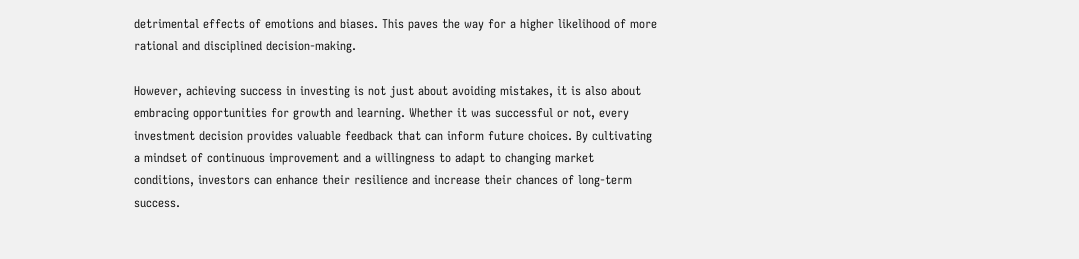detrimental effects of emotions and biases. This paves the way for a higher likelihood of more rational and disciplined decision-making.

However, achieving success in investing is not just about avoiding mistakes, it is also about embracing opportunities for growth and learning. Whether it was successful or not, every investment decision provides valuable feedback that can inform future choices. By cultivating a mindset of continuous improvement and a willingness to adapt to changing market conditions, investors can enhance their resilience and increase their chances of long-term success.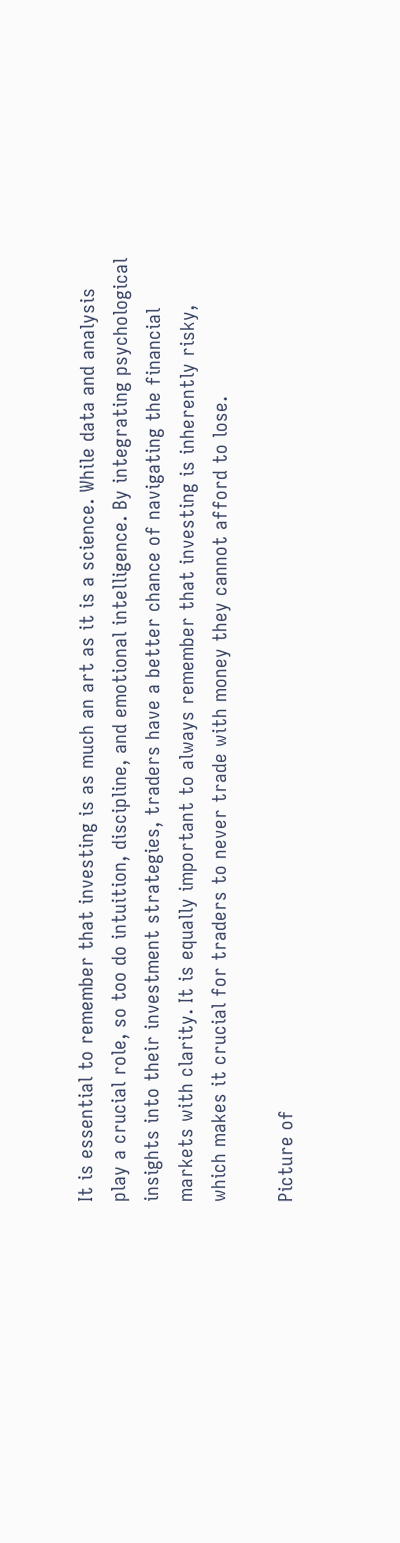It is essential to remember that investing is as much an art as it is a science. While data and analysis play a crucial role, so too do intuition, discipline, and emotional intelligence. By integrating psychological insights into their investment strategies, traders have a better chance of navigating the financial markets with clarity. It is equally important to always remember that investing is inherently risky, which makes it crucial for traders to never trade with money they cannot afford to lose.

Picture of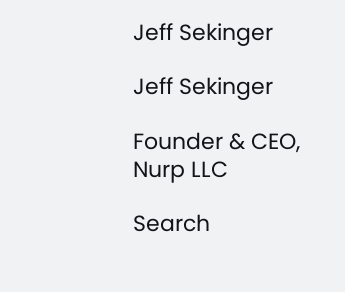Jeff Sekinger

Jeff Sekinger

Founder & CEO, Nurp LLC

Search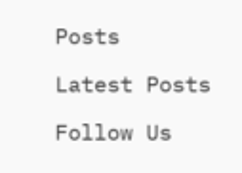Posts

Latest Posts

Follow Us